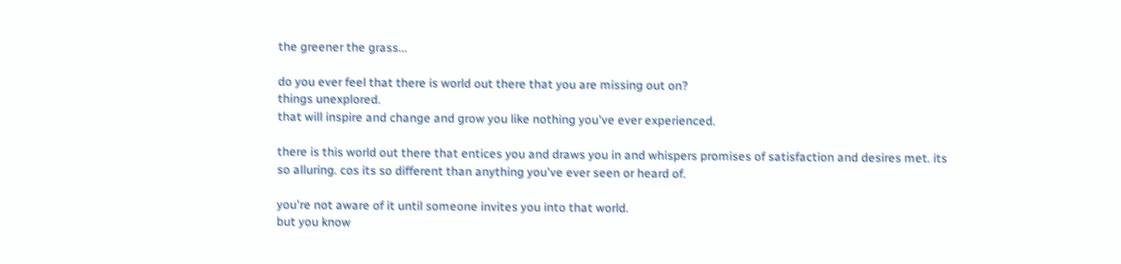the greener the grass...

do you ever feel that there is world out there that you are missing out on?
things unexplored.
that will inspire and change and grow you like nothing you've ever experienced.

there is this world out there that entices you and draws you in and whispers promises of satisfaction and desires met. its so alluring. cos its so different than anything you've ever seen or heard of.

you're not aware of it until someone invites you into that world.
but you know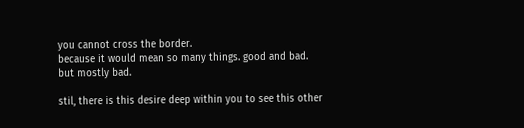you cannot cross the border.
because it would mean so many things. good and bad.
but mostly bad.

stil, there is this desire deep within you to see this other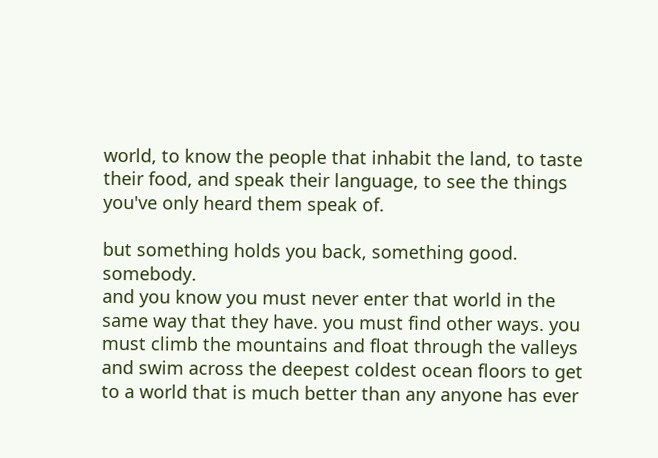world, to know the people that inhabit the land, to taste their food, and speak their language, to see the things you've only heard them speak of.

but something holds you back, something good. somebody.
and you know you must never enter that world in the same way that they have. you must find other ways. you must climb the mountains and float through the valleys and swim across the deepest coldest ocean floors to get to a world that is much better than any anyone has ever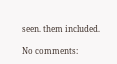seen. them included.

No comments: